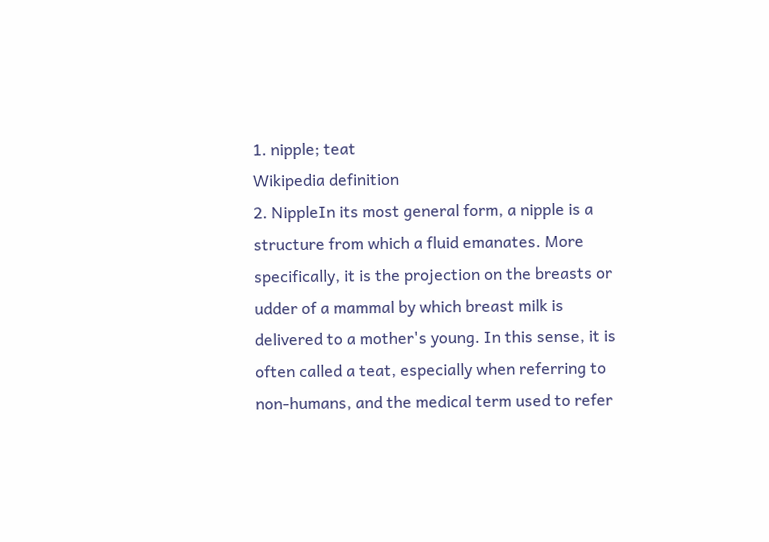1. nipple; teat
Wikipedia definition
2. NippleIn its most general form, a nipple is a structure from which a fluid emanates. More specifically, it is the projection on the breasts or udder of a mammal by which breast milk is delivered to a mother's young. In this sense, it is often called a teat, especially when referring to non-humans, and the medical term used to refer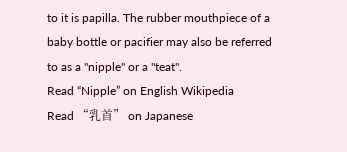to it is papilla. The rubber mouthpiece of a baby bottle or pacifier may also be referred to as a "nipple" or a "teat".
Read “Nipple” on English Wikipedia
Read “乳首” on Japanese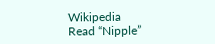Wikipedia
Read “Nipple”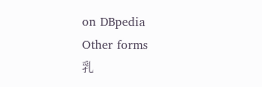on DBpedia
Other forms
乳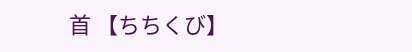首 【ちちくび】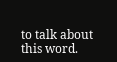to talk about this word.